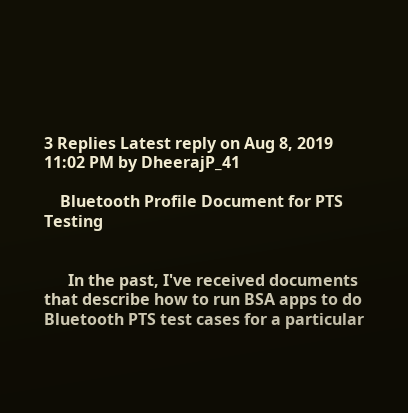3 Replies Latest reply on Aug 8, 2019 11:02 PM by DheerajP_41

    Bluetooth Profile Document for PTS Testing


      In the past, I've received documents that describe how to run BSA apps to do Bluetooth PTS test cases for a particular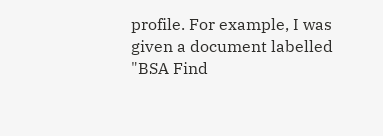profile. For example, I was given a document labelled "BSA Find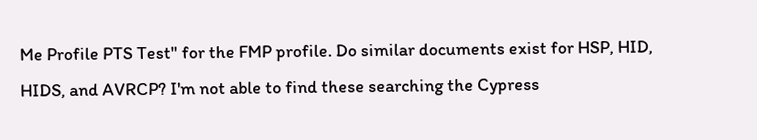Me Profile PTS Test" for the FMP profile. Do similar documents exist for HSP, HID, HIDS, and AVRCP? I'm not able to find these searching the Cypress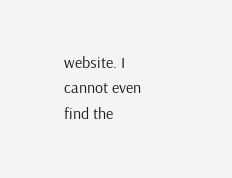website. I cannot even find the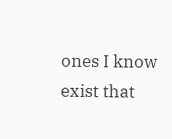ones I know exist that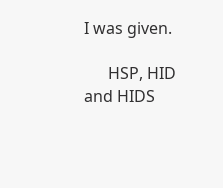I was given.

      HSP, HID and HIDS